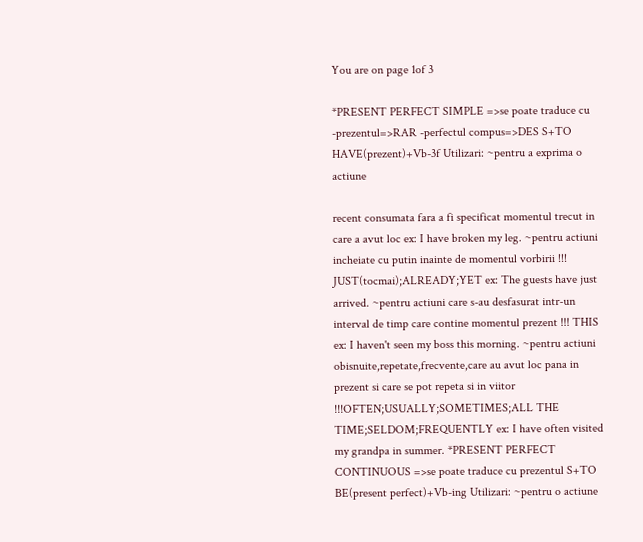You are on page 1of 3

*PRESENT PERFECT SIMPLE =>se poate traduce cu -prezentul=>RAR -perfectul compus=>DES S+TO HAVE(prezent)+Vb-3f Utilizari: ~pentru a exprima o actiune

recent consumata fara a fi specificat momentul trecut in care a avut loc ex: I have broken my leg. ~pentru actiuni incheiate cu putin inainte de momentul vorbirii !!! JUST(tocmai);ALREADY;YET ex: The guests have just arrived. ~pentru actiuni care s-au desfasurat intr-un interval de timp care contine momentul prezent !!! THIS ex: I haven't seen my boss this morning. ~pentru actiuni obisnuite,repetate,frecvente,care au avut loc pana in prezent si care se pot repeta si in viitor !!!OFTEN;USUALLY;SOMETIMES;ALL THE TIME;SELDOM;FREQUENTLY ex: I have often visited my grandpa in summer. *PRESENT PERFECT CONTINUOUS =>se poate traduce cu prezentul S+TO BE(present perfect)+Vb-ing Utilizari: ~pentru o actiune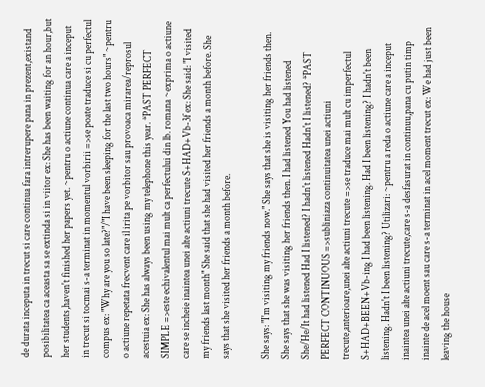de durata inceputa in trecut si care continua fara intrerupere pana in prezent,existand posibilitatea ca aceasta sa se extinda si in viitor ex: She has been waiting for an hour,but her students,haven't finished her papers yet. ~pentru o actiune continua care a inceput in trecut si tocmai s-a terminat in momentul vorbirii =>se poate traduce si cu perfectul compus ex: "Why are you so late?"/"I have been sleeping for the last two hours" ~pentru o actiune repetata frecvent care il irita pe vorbitor sau provoaca mirarea/reprosul acestuia ex: She has always been using my telephone this year. *PAST PERFECT SIMPLE =>este echivalentul mai mult ca perfectului din lb. romana ~exprima o actiune care se incheie inaintea unei alte actiuni trecute S+HAD+Vb-3f ex: She said: "I visited my friends last month" She said that she had visited her friends a month before. She says that she visited her friends a month before.

She says: "I'm visiting my friends now." She says that she is visiting her friends then. She says that she was visiting her friends then. I had listened You had listened She/He/It had listened Had I listened? I hadn't listened Hadn't I listened? *PAST PERFECT CONTINUOUS =>subliniaza continuitatea unei actiuni trecute,anterioare,unei alte actiuni trecute =>se traduce mai mult cu imperfectul S+HAD+BEEN+Vb-ing I had been listening. Had I been listening? I hadn't been listening. Hadn't I been listening? Utilizari: ~pentru a reda o actiune care a inceput inaintea unei alte actiuni trecute,care s-a desfasurat in continuu,pana cu putin timp inainte de acel moent sau care s-a terminat in acel moment trecut ex: We had just been leaving the house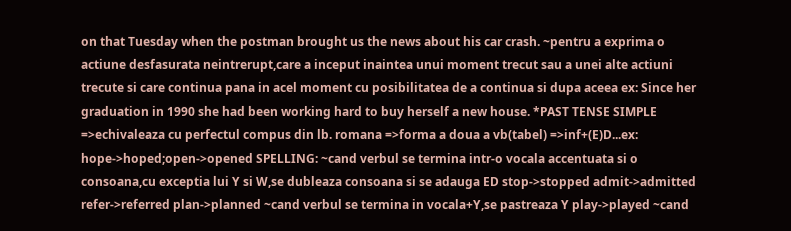on that Tuesday when the postman brought us the news about his car crash. ~pentru a exprima o actiune desfasurata neintrerupt,care a inceput inaintea unui moment trecut sau a unei alte actiuni trecute si care continua pana in acel moment cu posibilitatea de a continua si dupa aceea ex: Since her graduation in 1990 she had been working hard to buy herself a new house. *PAST TENSE SIMPLE =>echivaleaza cu perfectul compus din lb. romana =>forma a doua a vb(tabel) =>inf+(E)D...ex: hope->hoped;open->opened SPELLING: ~cand verbul se termina intr-o vocala accentuata si o consoana,cu exceptia lui Y si W,se dubleaza consoana si se adauga ED stop->stopped admit->admitted refer->referred plan->planned ~cand verbul se termina in vocala+Y,se pastreaza Y play->played ~cand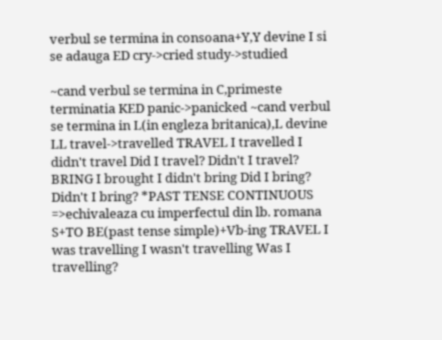verbul se termina in consoana+Y,Y devine I si se adauga ED cry->cried study->studied

~cand verbul se termina in C,primeste terminatia KED panic->panicked ~cand verbul se termina in L(in engleza britanica),L devine LL travel->travelled TRAVEL I travelled I didn't travel Did I travel? Didn't I travel? BRING I brought I didn't bring Did I bring? Didn't I bring? *PAST TENSE CONTINUOUS =>echivaleaza cu imperfectul din lb. romana S+TO BE(past tense simple)+Vb-ing TRAVEL I was travelling I wasn't travelling Was I travelling?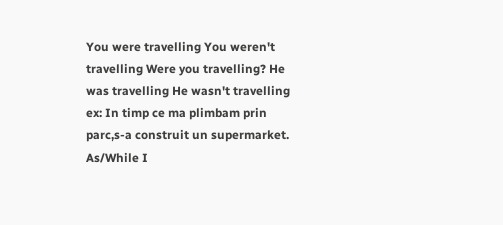You were travelling You weren't travelling Were you travelling? He was travelling He wasn't travelling ex: In timp ce ma plimbam prin parc,s-a construit un supermarket. As/While I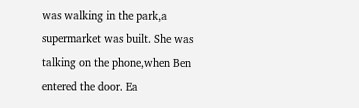was walking in the park,a supermarket was built. She was talking on the phone,when Ben entered the door. Ea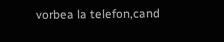vorbea la telefon,cand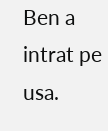Ben a intrat pe usa.